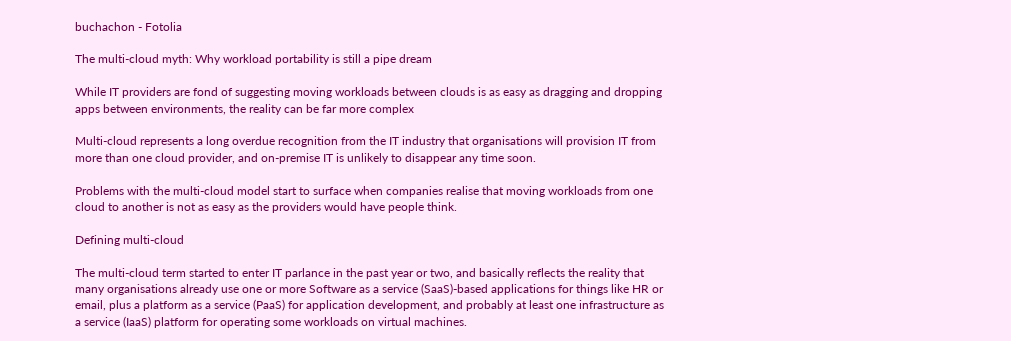buchachon - Fotolia

The multi-cloud myth: Why workload portability is still a pipe dream

While IT providers are fond of suggesting moving workloads between clouds is as easy as dragging and dropping apps between environments, the reality can be far more complex

Multi-cloud represents a long overdue recognition from the IT industry that organisations will provision IT from more than one cloud provider, and on-premise IT is unlikely to disappear any time soon.

Problems with the multi-cloud model start to surface when companies realise that moving workloads from one cloud to another is not as easy as the providers would have people think.

Defining multi-cloud

The multi-cloud term started to enter IT parlance in the past year or two, and basically reflects the reality that many organisations already use one or more Software as a service (SaaS)-based applications for things like HR or email, plus a platform as a service (PaaS) for application development, and probably at least one infrastructure as a service (IaaS) platform for operating some workloads on virtual machines.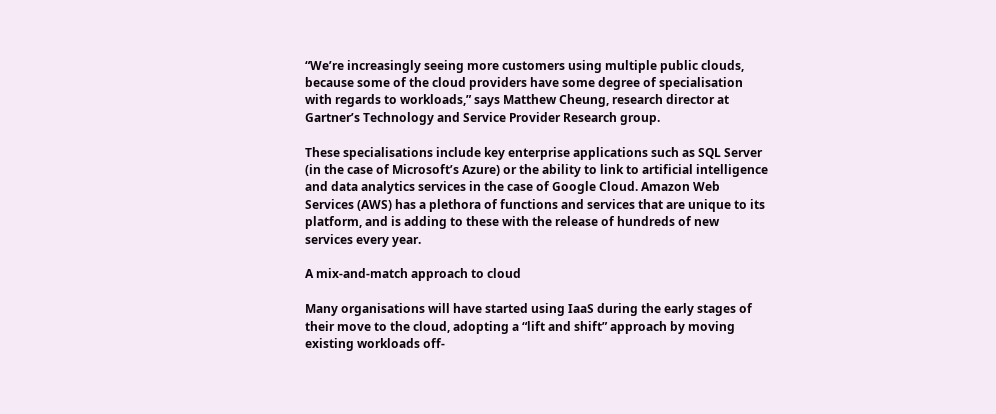“We’re increasingly seeing more customers using multiple public clouds, because some of the cloud providers have some degree of specialisation with regards to workloads,” says Matthew Cheung, research director at Gartner’s Technology and Service Provider Research group.

These specialisations include key enterprise applications such as SQL Server (in the case of Microsoft’s Azure) or the ability to link to artificial intelligence and data analytics services in the case of Google Cloud. Amazon Web Services (AWS) has a plethora of functions and services that are unique to its platform, and is adding to these with the release of hundreds of new services every year.

A mix-and-match approach to cloud

Many organisations will have started using IaaS during the early stages of their move to the cloud, adopting a “lift and shift” approach by moving existing workloads off-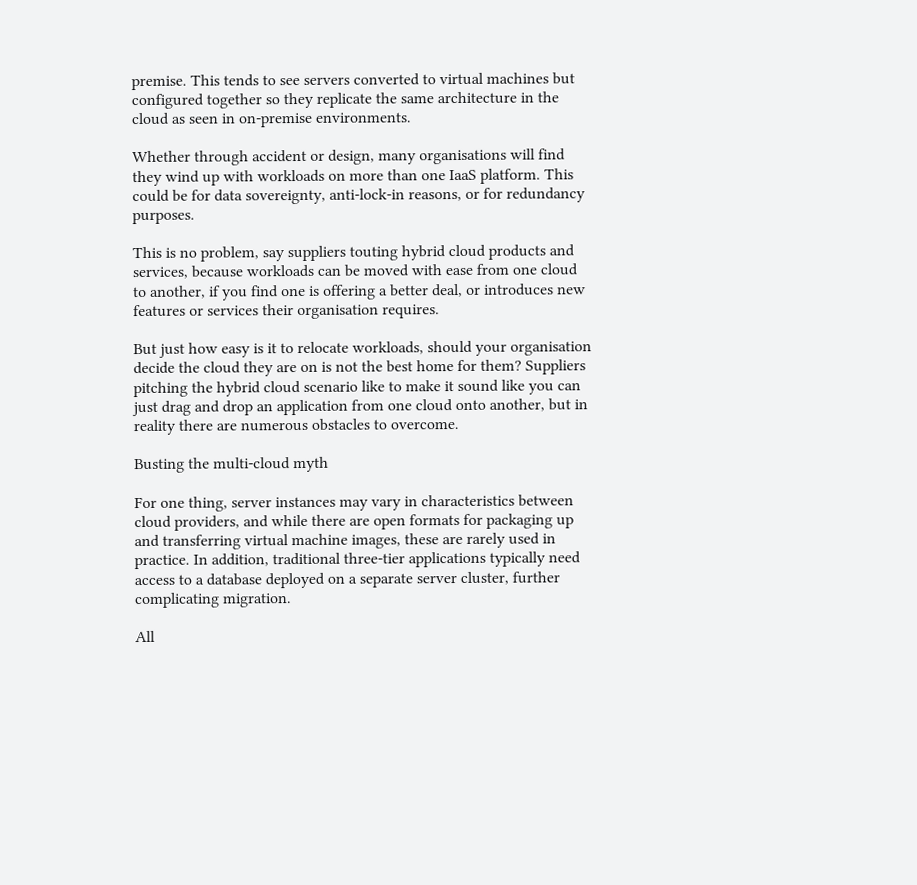premise. This tends to see servers converted to virtual machines but configured together so they replicate the same architecture in the cloud as seen in on-premise environments.

Whether through accident or design, many organisations will find they wind up with workloads on more than one IaaS platform. This could be for data sovereignty, anti-lock-in reasons, or for redundancy purposes.

This is no problem, say suppliers touting hybrid cloud products and services, because workloads can be moved with ease from one cloud to another, if you find one is offering a better deal, or introduces new features or services their organisation requires.

But just how easy is it to relocate workloads, should your organisation decide the cloud they are on is not the best home for them? Suppliers pitching the hybrid cloud scenario like to make it sound like you can just drag and drop an application from one cloud onto another, but in reality there are numerous obstacles to overcome.

Busting the multi-cloud myth

For one thing, server instances may vary in characteristics between cloud providers, and while there are open formats for packaging up and transferring virtual machine images, these are rarely used in practice. In addition, traditional three-tier applications typically need access to a database deployed on a separate server cluster, further complicating migration.

All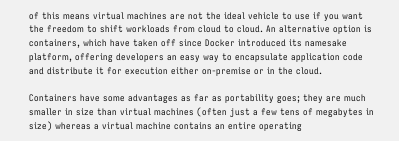of this means virtual machines are not the ideal vehicle to use if you want the freedom to shift workloads from cloud to cloud. An alternative option is containers, which have taken off since Docker introduced its namesake platform, offering developers an easy way to encapsulate application code and distribute it for execution either on-premise or in the cloud.

Containers have some advantages as far as portability goes; they are much smaller in size than virtual machines (often just a few tens of megabytes in size) whereas a virtual machine contains an entire operating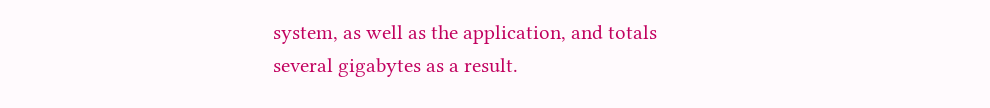system, as well as the application, and totals several gigabytes as a result.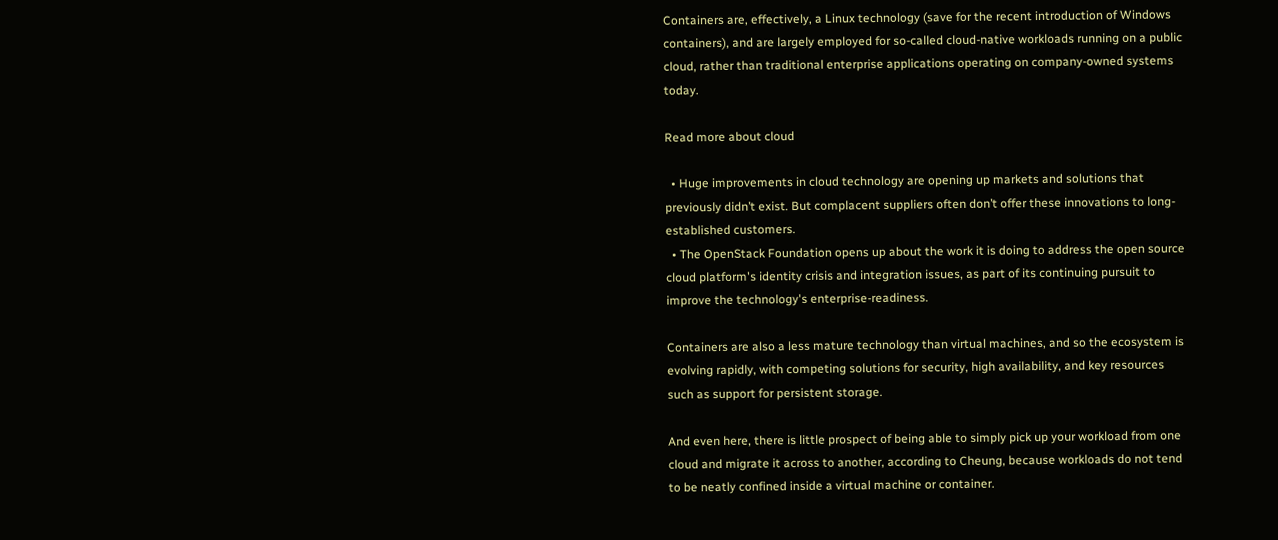Containers are, effectively, a Linux technology (save for the recent introduction of Windows containers), and are largely employed for so-called cloud-native workloads running on a public cloud, rather than traditional enterprise applications operating on company-owned systems today.

Read more about cloud

  • Huge improvements in cloud technology are opening up markets and solutions that previously didn’t exist. But complacent suppliers often don’t offer these innovations to long-established customers.
  • The OpenStack Foundation opens up about the work it is doing to address the open source cloud platform's identity crisis and integration issues, as part of its continuing pursuit to improve the technology's enterprise-readiness.

Containers are also a less mature technology than virtual machines, and so the ecosystem is evolving rapidly, with competing solutions for security, high availability, and key resources such as support for persistent storage.

And even here, there is little prospect of being able to simply pick up your workload from one cloud and migrate it across to another, according to Cheung, because workloads do not tend to be neatly confined inside a virtual machine or container.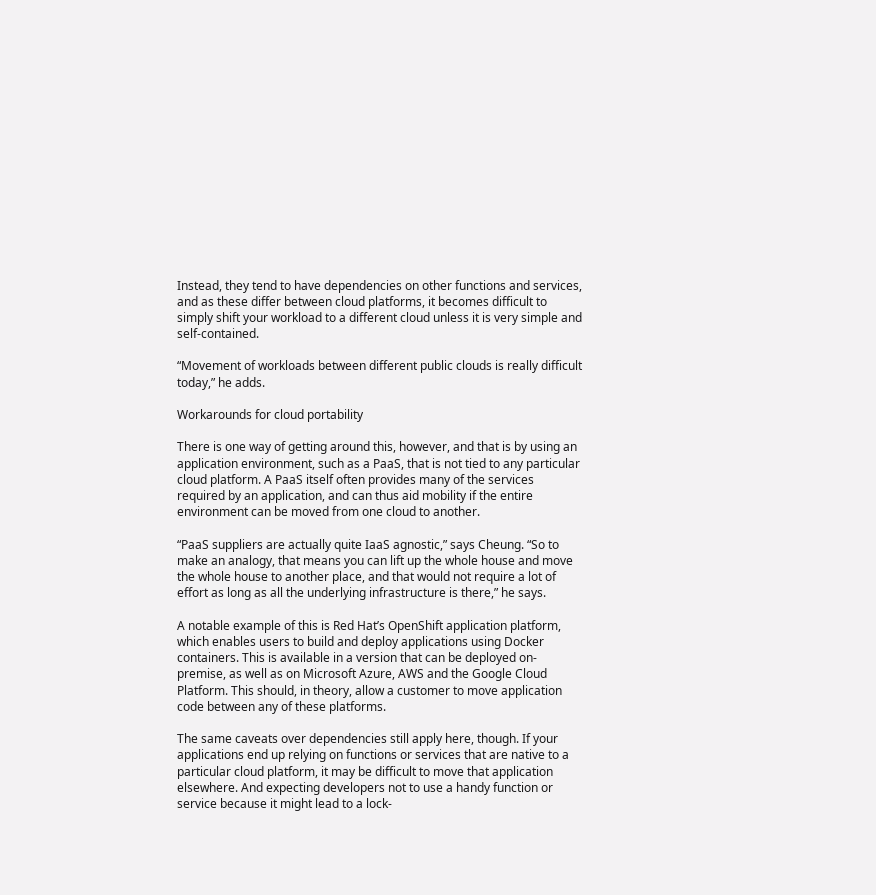Instead, they tend to have dependencies on other functions and services, and as these differ between cloud platforms, it becomes difficult to simply shift your workload to a different cloud unless it is very simple and self-contained.

“Movement of workloads between different public clouds is really difficult today,” he adds.

Workarounds for cloud portability

There is one way of getting around this, however, and that is by using an application environment, such as a PaaS, that is not tied to any particular cloud platform. A PaaS itself often provides many of the services required by an application, and can thus aid mobility if the entire environment can be moved from one cloud to another.

“PaaS suppliers are actually quite IaaS agnostic,” says Cheung. “So to make an analogy, that means you can lift up the whole house and move the whole house to another place, and that would not require a lot of effort as long as all the underlying infrastructure is there,” he says.

A notable example of this is Red Hat’s OpenShift application platform, which enables users to build and deploy applications using Docker containers. This is available in a version that can be deployed on-premise, as well as on Microsoft Azure, AWS and the Google Cloud Platform. This should, in theory, allow a customer to move application code between any of these platforms.

The same caveats over dependencies still apply here, though. If your applications end up relying on functions or services that are native to a particular cloud platform, it may be difficult to move that application elsewhere. And expecting developers not to use a handy function or service because it might lead to a lock-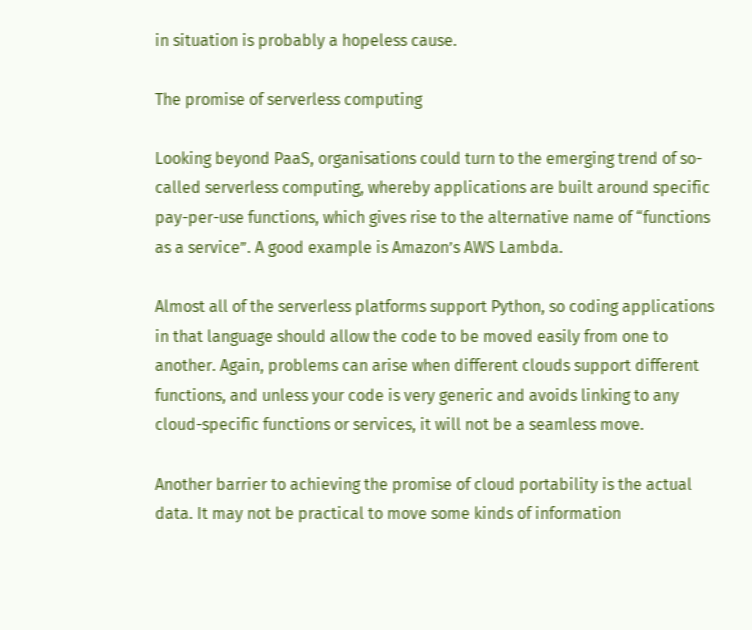in situation is probably a hopeless cause.

The promise of serverless computing

Looking beyond PaaS, organisations could turn to the emerging trend of so-called serverless computing, whereby applications are built around specific pay-per-use functions, which gives rise to the alternative name of “functions as a service”. A good example is Amazon’s AWS Lambda.

Almost all of the serverless platforms support Python, so coding applications in that language should allow the code to be moved easily from one to another. Again, problems can arise when different clouds support different functions, and unless your code is very generic and avoids linking to any cloud-specific functions or services, it will not be a seamless move.

Another barrier to achieving the promise of cloud portability is the actual data. It may not be practical to move some kinds of information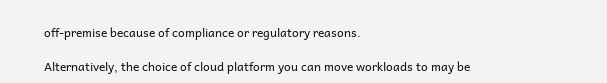off-premise because of compliance or regulatory reasons.

Alternatively, the choice of cloud platform you can move workloads to may be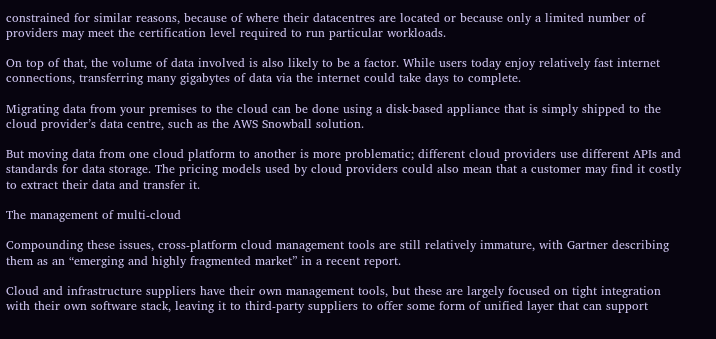constrained for similar reasons, because of where their datacentres are located or because only a limited number of providers may meet the certification level required to run particular workloads.

On top of that, the volume of data involved is also likely to be a factor. While users today enjoy relatively fast internet connections, transferring many gigabytes of data via the internet could take days to complete.

Migrating data from your premises to the cloud can be done using a disk-based appliance that is simply shipped to the cloud provider’s data centre, such as the AWS Snowball solution.

But moving data from one cloud platform to another is more problematic; different cloud providers use different APIs and standards for data storage. The pricing models used by cloud providers could also mean that a customer may find it costly to extract their data and transfer it.

The management of multi-cloud

Compounding these issues, cross-platform cloud management tools are still relatively immature, with Gartner describing them as an “emerging and highly fragmented market” in a recent report.

Cloud and infrastructure suppliers have their own management tools, but these are largely focused on tight integration with their own software stack, leaving it to third-party suppliers to offer some form of unified layer that can support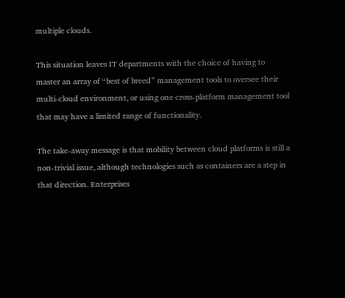multiple clouds.

This situation leaves IT departments with the choice of having to master an array of “best of breed” management tools to oversee their multi-cloud environment, or using one cross-platform management tool that may have a limited range of functionality.

The take-away message is that mobility between cloud platforms is still a non-trivial issue, although technologies such as containers are a step in that direction. Enterprises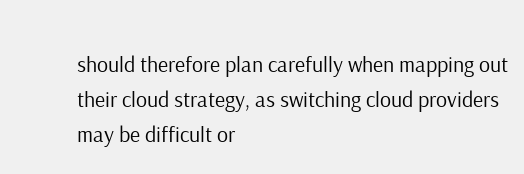should therefore plan carefully when mapping out their cloud strategy, as switching cloud providers may be difficult or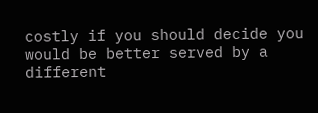costly if you should decide you would be better served by a different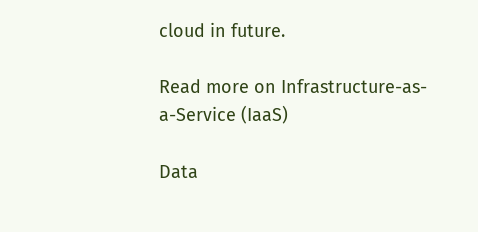cloud in future.

Read more on Infrastructure-as-a-Service (IaaS)

Data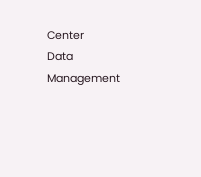Center
Data Management